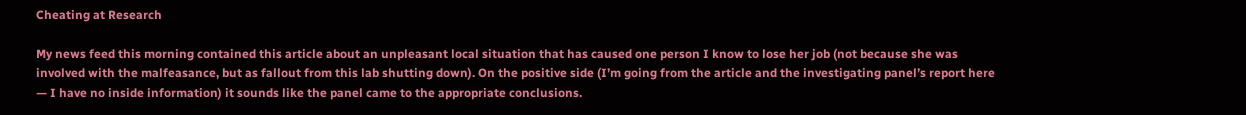Cheating at Research

My news feed this morning contained this article about an unpleasant local situation that has caused one person I know to lose her job (not because she was involved with the malfeasance, but as fallout from this lab shutting down). On the positive side (I’m going from the article and the investigating panel’s report here — I have no inside information) it sounds like the panel came to the appropriate conclusions.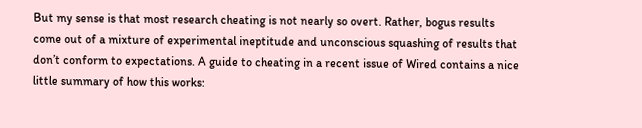But my sense is that most research cheating is not nearly so overt. Rather, bogus results come out of a mixture of experimental ineptitude and unconscious squashing of results that don’t conform to expectations. A guide to cheating in a recent issue of Wired contains a nice little summary of how this works: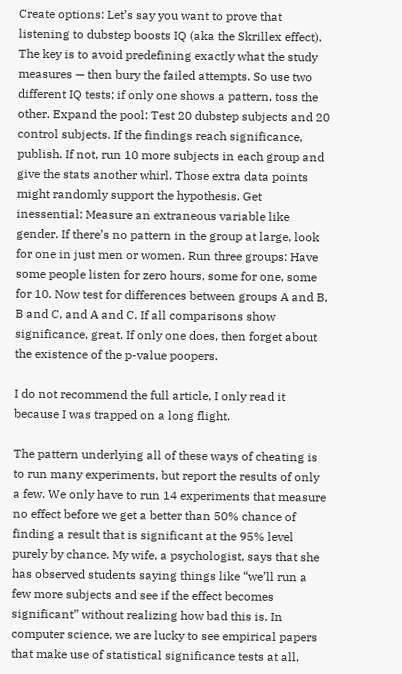Create options: Let’s say you want to prove that listening to dubstep boosts IQ (aka the Skrillex effect). The key is to avoid predefining exactly what the study measures — then bury the failed attempts. So use two different IQ tests; if only one shows a pattern, toss the other. Expand the pool: Test 20 dubstep subjects and 20 control subjects. If the findings reach significance, publish. If not, run 10 more subjects in each group and give the stats another whirl. Those extra data points might randomly support the hypothesis. Get inessential: Measure an extraneous variable like gender. If there’s no pattern in the group at large, look for one in just men or women. Run three groups: Have some people listen for zero hours, some for one, some for 10. Now test for differences between groups A and B, B and C, and A and C. If all comparisons show significance, great. If only one does, then forget about the existence of the p-value poopers.

I do not recommend the full article, I only read it because I was trapped on a long flight.

The pattern underlying all of these ways of cheating is to run many experiments, but report the results of only a few. We only have to run 14 experiments that measure no effect before we get a better than 50% chance of finding a result that is significant at the 95% level purely by chance. My wife, a psychologist, says that she has observed students saying things like “we’ll run a few more subjects and see if the effect becomes significant” without realizing how bad this is. In computer science, we are lucky to see empirical papers that make use of statistical significance tests at all,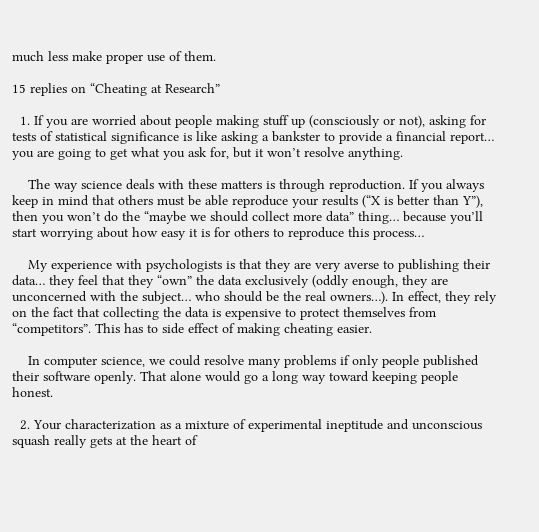much less make proper use of them.

15 replies on “Cheating at Research”

  1. If you are worried about people making stuff up (consciously or not), asking for tests of statistical significance is like asking a bankster to provide a financial report… you are going to get what you ask for, but it won’t resolve anything.

    The way science deals with these matters is through reproduction. If you always keep in mind that others must be able reproduce your results (“X is better than Y”), then you won’t do the “maybe we should collect more data” thing… because you’ll start worrying about how easy it is for others to reproduce this process…

    My experience with psychologists is that they are very averse to publishing their data… they feel that they “own” the data exclusively (oddly enough, they are unconcerned with the subject… who should be the real owners…). In effect, they rely on the fact that collecting the data is expensive to protect themselves from “competitors”. This has to side effect of making cheating easier.

    In computer science, we could resolve many problems if only people published their software openly. That alone would go a long way toward keeping people honest.

  2. Your characterization as a mixture of experimental ineptitude and unconscious squash really gets at the heart of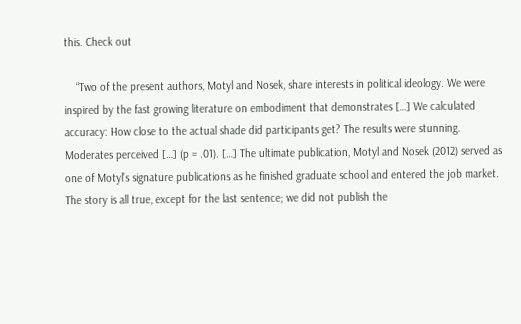this. Check out

    “Two of the present authors, Motyl and Nosek, share interests in political ideology. We were inspired by the fast growing literature on embodiment that demonstrates […] We calculated accuracy: How close to the actual shade did participants get? The results were stunning. Moderates perceived […] (p = .01). […] The ultimate publication, Motyl and Nosek (2012) served as one of Motyl’s signature publications as he finished graduate school and entered the job market. The story is all true, except for the last sentence; we did not publish the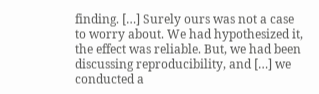finding. […] Surely ours was not a case to worry about. We had hypothesized it, the effect was reliable. But, we had been discussing reproducibility, and […] we conducted a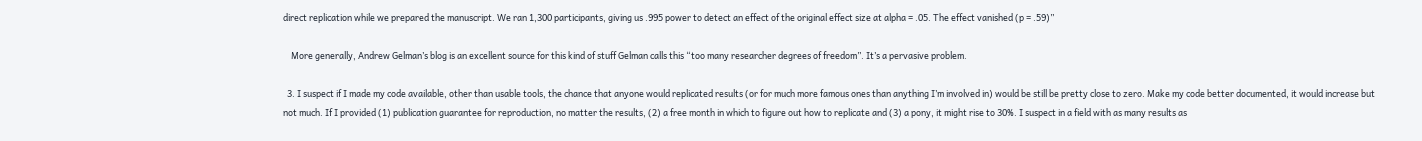direct replication while we prepared the manuscript. We ran 1,300 participants, giving us .995 power to detect an effect of the original effect size at alpha = .05. The effect vanished (p = .59)”

    More generally, Andrew Gelman’s blog is an excellent source for this kind of stuff Gelman calls this “too many researcher degrees of freedom”. It’s a pervasive problem.

  3. I suspect if I made my code available, other than usable tools, the chance that anyone would replicated results (or for much more famous ones than anything I’m involved in) would be still be pretty close to zero. Make my code better documented, it would increase but not much. If I provided (1) publication guarantee for reproduction, no matter the results, (2) a free month in which to figure out how to replicate and (3) a pony, it might rise to 30%. I suspect in a field with as many results as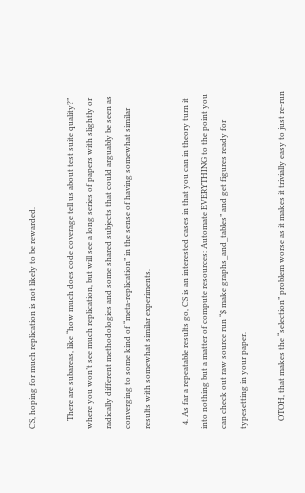CS, hoping for much replication is not likely to be rewarded.

    There are subareas, like “how much does code coverage tell us about test suite quality?” where you won’t see much replication, but will see a long series of papers with slightly or radically different methodologies and some shared subjects that could arguably be seen as converging to some kind of “meta-replication” in the sense of having somewhat similar results with somewhat similar experiments.

  4. As far a repeatable results go, CS is an interested cases in that you can in theory turn it into nothing but a matter of compute resources: Automate EVERYTHING to the point you can check out raw source run “$ make graphs_and_tables” and get figures ready for typesetting in your paper.

    OTOH, that makes the “selection” problem worse as it makes it trivially easy to just re-run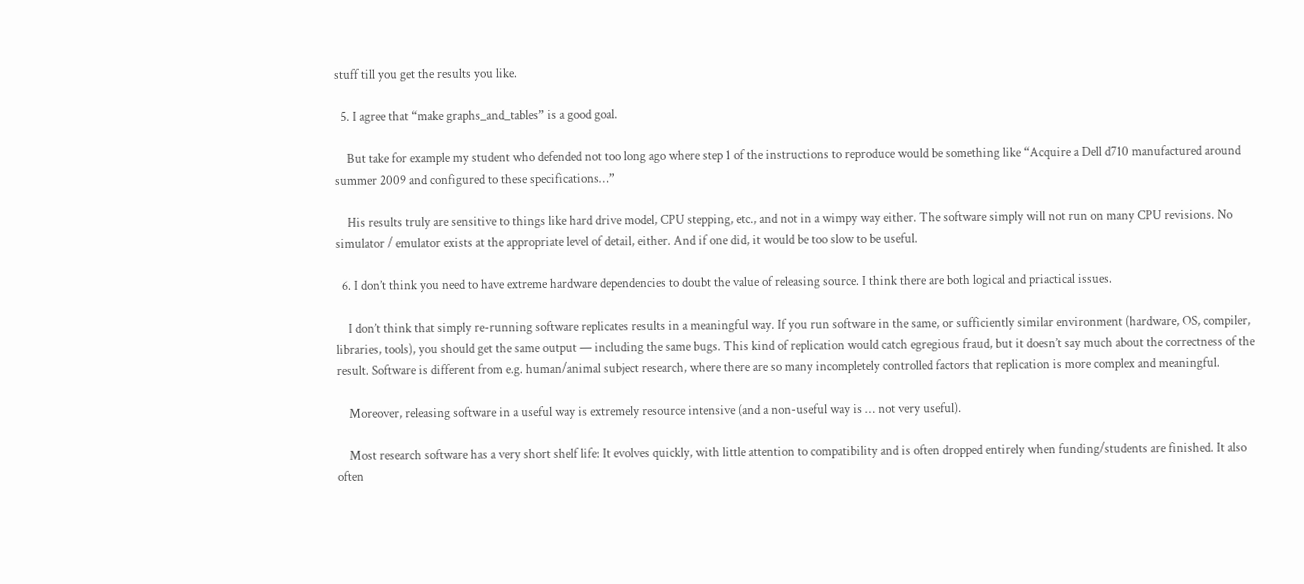stuff till you get the results you like.

  5. I agree that “make graphs_and_tables” is a good goal.

    But take for example my student who defended not too long ago where step 1 of the instructions to reproduce would be something like “Acquire a Dell d710 manufactured around summer 2009 and configured to these specifications…”

    His results truly are sensitive to things like hard drive model, CPU stepping, etc., and not in a wimpy way either. The software simply will not run on many CPU revisions. No simulator / emulator exists at the appropriate level of detail, either. And if one did, it would be too slow to be useful.

  6. I don’t think you need to have extreme hardware dependencies to doubt the value of releasing source. I think there are both logical and priactical issues.

    I don’t think that simply re-running software replicates results in a meaningful way. If you run software in the same, or sufficiently similar environment (hardware, OS, compiler, libraries, tools), you should get the same output — including the same bugs. This kind of replication would catch egregious fraud, but it doesn’t say much about the correctness of the result. Software is different from e.g. human/animal subject research, where there are so many incompletely controlled factors that replication is more complex and meaningful.

    Moreover, releasing software in a useful way is extremely resource intensive (and a non-useful way is … not very useful).

    Most research software has a very short shelf life: It evolves quickly, with little attention to compatibility and is often dropped entirely when funding/students are finished. It also often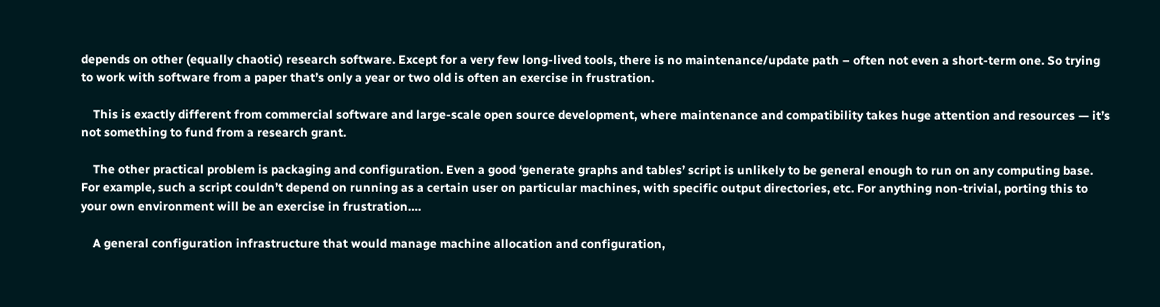depends on other (equally chaotic) research software. Except for a very few long-lived tools, there is no maintenance/update path – often not even a short-term one. So trying to work with software from a paper that’s only a year or two old is often an exercise in frustration.

    This is exactly different from commercial software and large-scale open source development, where maintenance and compatibility takes huge attention and resources — it’s not something to fund from a research grant.

    The other practical problem is packaging and configuration. Even a good ‘generate graphs and tables’ script is unlikely to be general enough to run on any computing base. For example, such a script couldn’t depend on running as a certain user on particular machines, with specific output directories, etc. For anything non-trivial, porting this to your own environment will be an exercise in frustration….

    A general configuration infrastructure that would manage machine allocation and configuration,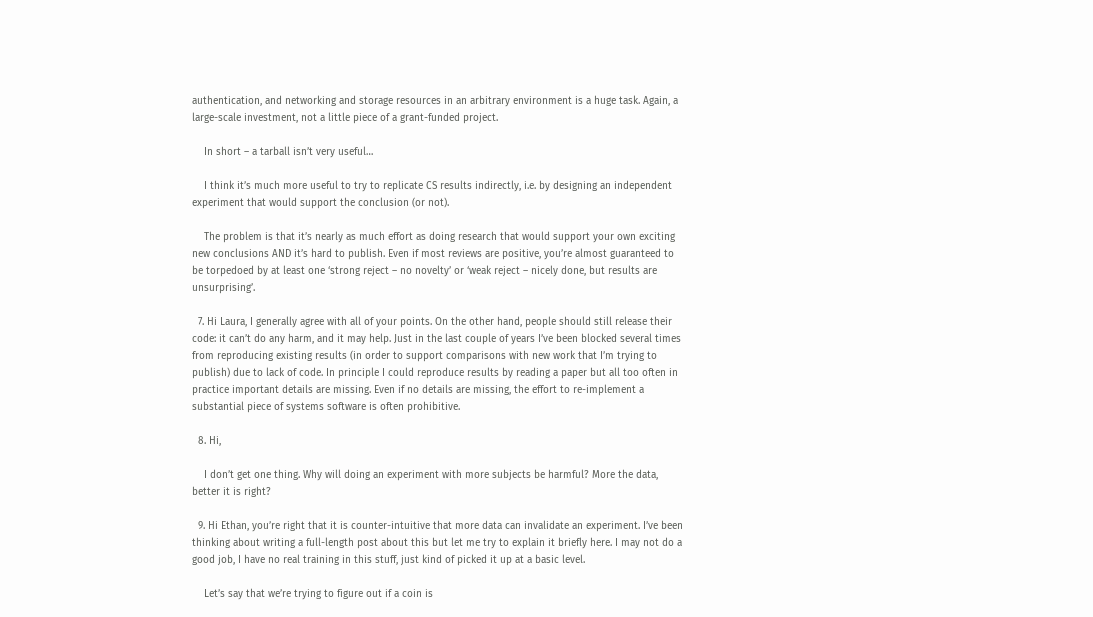authentication, and networking and storage resources in an arbitrary environment is a huge task. Again, a large-scale investment, not a little piece of a grant-funded project.

    In short – a tarball isn’t very useful…

    I think it’s much more useful to try to replicate CS results indirectly, i.e. by designing an independent experiment that would support the conclusion (or not).

    The problem is that it’s nearly as much effort as doing research that would support your own exciting new conclusions AND it’s hard to publish. Even if most reviews are positive, you’re almost guaranteed to be torpedoed by at least one ‘strong reject – no novelty’ or ‘weak reject – nicely done, but results are unsurprising’.

  7. Hi Laura, I generally agree with all of your points. On the other hand, people should still release their code: it can’t do any harm, and it may help. Just in the last couple of years I’ve been blocked several times from reproducing existing results (in order to support comparisons with new work that I’m trying to publish) due to lack of code. In principle I could reproduce results by reading a paper but all too often in practice important details are missing. Even if no details are missing, the effort to re-implement a substantial piece of systems software is often prohibitive.

  8. Hi,

    I don’t get one thing. Why will doing an experiment with more subjects be harmful? More the data, better it is right?

  9. Hi Ethan, you’re right that it is counter-intuitive that more data can invalidate an experiment. I’ve been thinking about writing a full-length post about this but let me try to explain it briefly here. I may not do a good job, I have no real training in this stuff, just kind of picked it up at a basic level.

    Let’s say that we’re trying to figure out if a coin is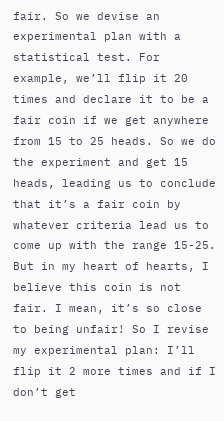fair. So we devise an experimental plan with a statistical test. For example, we’ll flip it 20 times and declare it to be a fair coin if we get anywhere from 15 to 25 heads. So we do the experiment and get 15 heads, leading us to conclude that it’s a fair coin by whatever criteria lead us to come up with the range 15-25. But in my heart of hearts, I believe this coin is not fair. I mean, it’s so close to being unfair! So I revise my experimental plan: I’ll flip it 2 more times and if I don’t get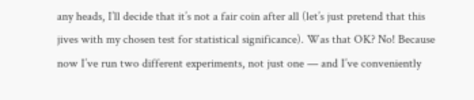any heads, I’ll decide that it’s not a fair coin after all (let’s just pretend that this jives with my chosen test for statistical significance). Was that OK? No! Because now I’ve run two different experiments, not just one — and I’ve conveniently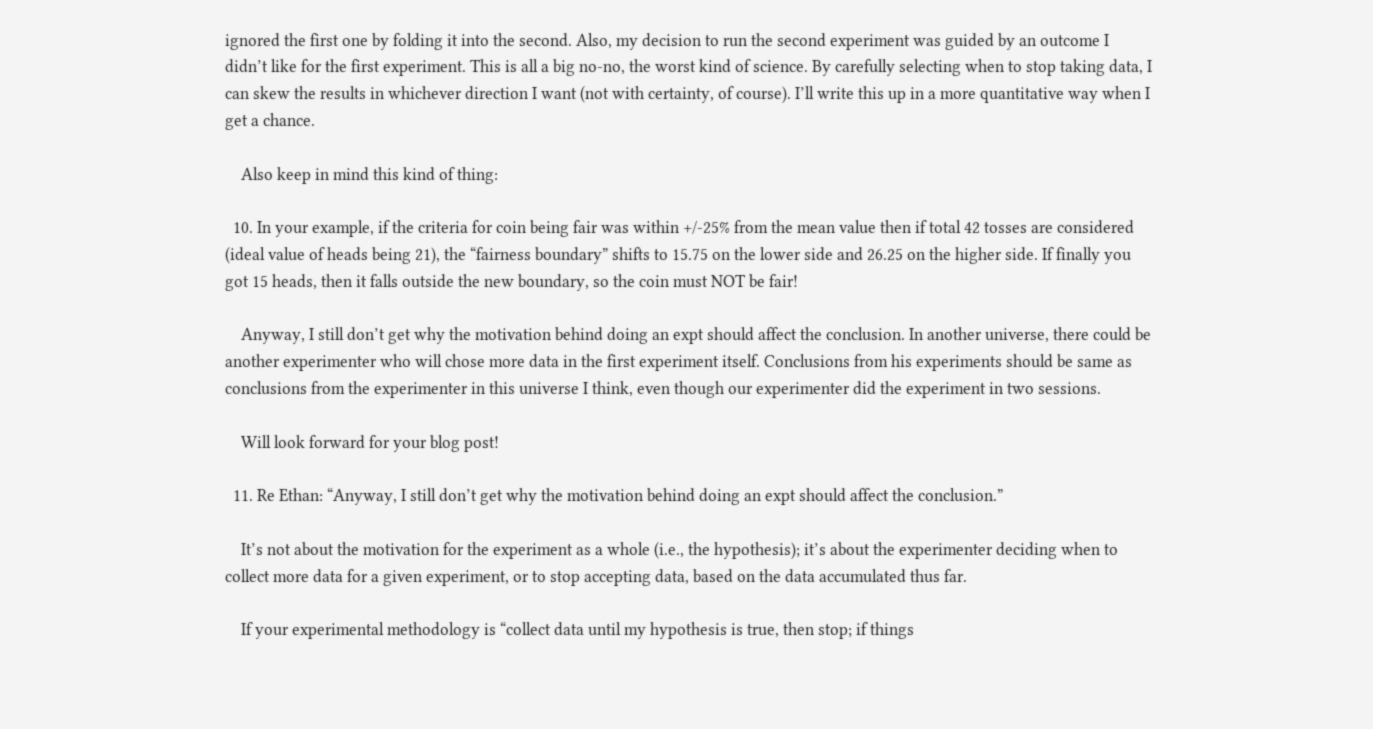ignored the first one by folding it into the second. Also, my decision to run the second experiment was guided by an outcome I didn’t like for the first experiment. This is all a big no-no, the worst kind of science. By carefully selecting when to stop taking data, I can skew the results in whichever direction I want (not with certainty, of course). I’ll write this up in a more quantitative way when I get a chance.

    Also keep in mind this kind of thing:

  10. In your example, if the criteria for coin being fair was within +/-25% from the mean value then if total 42 tosses are considered (ideal value of heads being 21), the “fairness boundary” shifts to 15.75 on the lower side and 26.25 on the higher side. If finally you got 15 heads, then it falls outside the new boundary, so the coin must NOT be fair!

    Anyway, I still don’t get why the motivation behind doing an expt should affect the conclusion. In another universe, there could be another experimenter who will chose more data in the first experiment itself. Conclusions from his experiments should be same as conclusions from the experimenter in this universe I think, even though our experimenter did the experiment in two sessions.

    Will look forward for your blog post!

  11. Re Ethan: “Anyway, I still don’t get why the motivation behind doing an expt should affect the conclusion.”

    It’s not about the motivation for the experiment as a whole (i.e., the hypothesis); it’s about the experimenter deciding when to collect more data for a given experiment, or to stop accepting data, based on the data accumulated thus far.

    If your experimental methodology is “collect data until my hypothesis is true, then stop; if things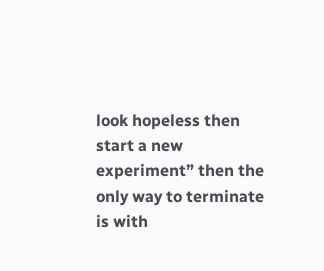look hopeless then start a new experiment” then the only way to terminate is with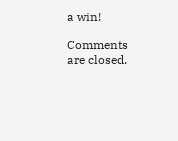a win!

Comments are closed.